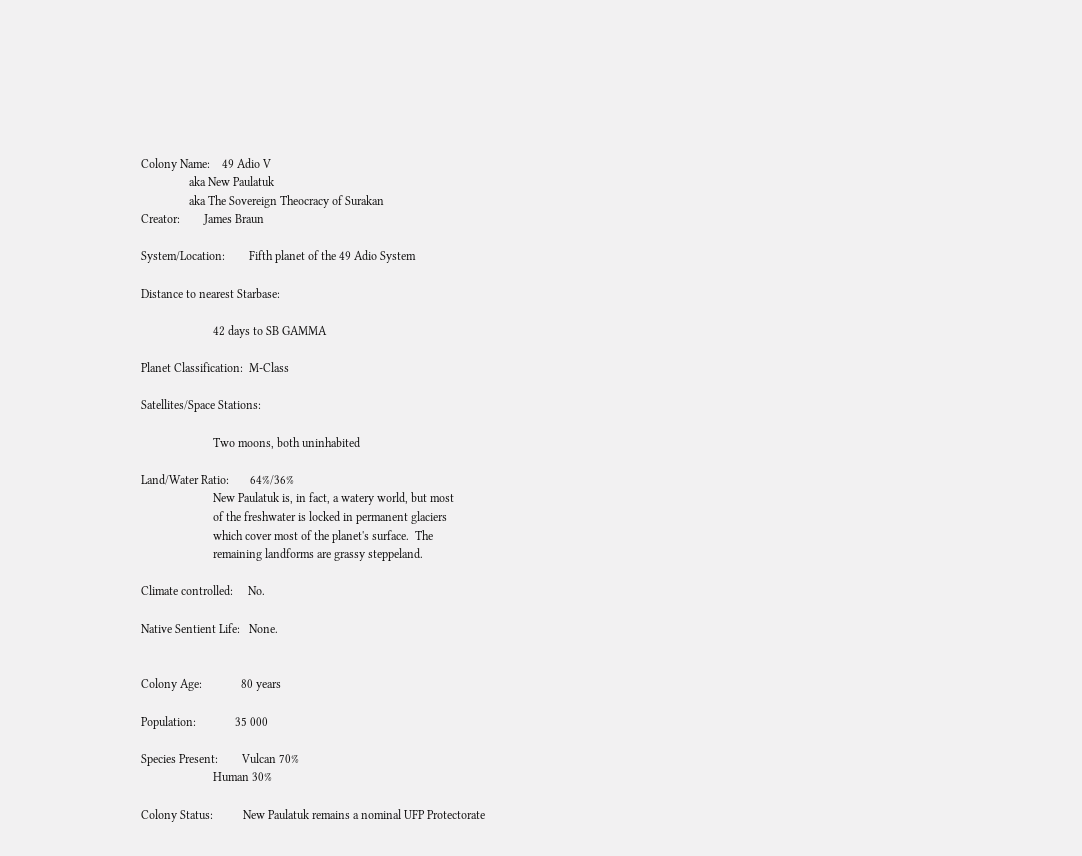Colony Name:    49 Adio V
                aka New Paulatuk
                aka The Sovereign Theocracy of Surakan
Creator:        James Braun

System/Location:        Fifth planet of the 49 Adio System

Distance to nearest Starbase:

                        42 days to SB GAMMA

Planet Classification:  M-Class

Satellites/Space Stations:

                        Two moons, both uninhabited

Land/Water Ratio:       64%/36%
                        New Paulatuk is, in fact, a watery world, but most
                        of the freshwater is locked in permanent glaciers
                        which cover most of the planet's surface.  The
                        remaining landforms are grassy steppeland.

Climate controlled:     No.

Native Sentient Life:   None.


Colony Age:             80 years

Population:             35 000

Species Present:        Vulcan 70%
                        Human 30%

Colony Status:          New Paulatuk remains a nominal UFP Protectorate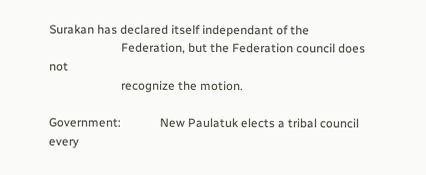Surakan has declared itself independant of the
                        Federation, but the Federation council does not
                        recognize the motion.

Government:             New Paulatuk elects a tribal council every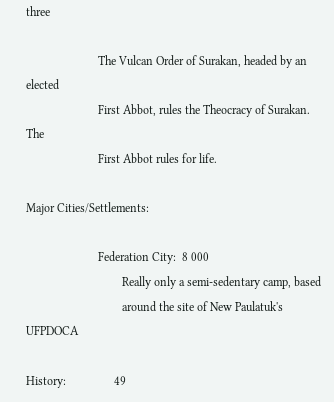three

                        The Vulcan Order of Surakan, headed by an elected
                        First Abbot, rules the Theocracy of Surakan.  The
                        First Abbot rules for life.

Major Cities/Settlements:

                        Federation City:  8 000
                                Really only a semi-sedentary camp, based
                                around the site of New Paulatuk's UFPDOCA

History:                49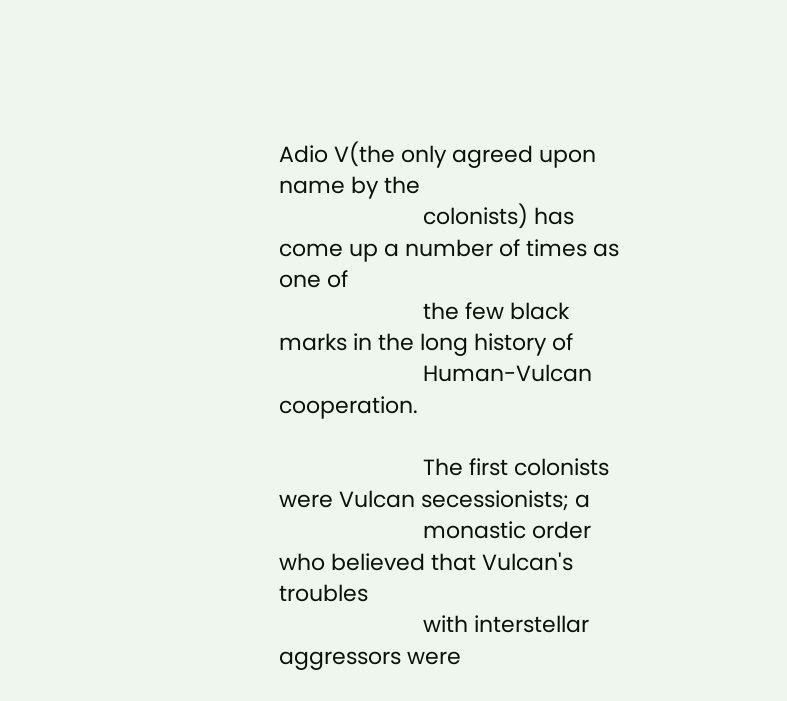Adio V(the only agreed upon name by the
                        colonists) has come up a number of times as one of
                        the few black marks in the long history of
                        Human-Vulcan cooperation.

                        The first colonists were Vulcan secessionists; a
                        monastic order who believed that Vulcan's troubles
                        with interstellar aggressors were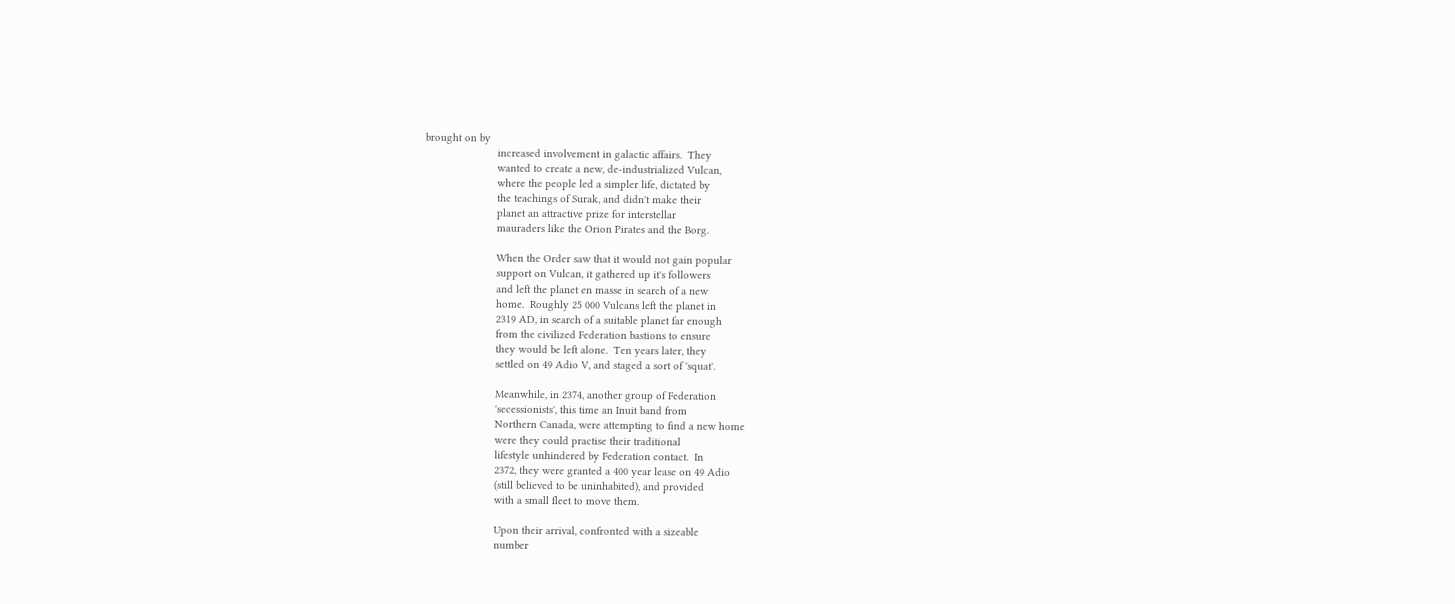brought on by
                        increased involvement in galactic affairs.  They
                        wanted to create a new, de-industrialized Vulcan,
                        where the people led a simpler life, dictated by
                        the teachings of Surak, and didn't make their
                        planet an attractive prize for interstellar
                        mauraders like the Orion Pirates and the Borg.

                        When the Order saw that it would not gain popular
                        support on Vulcan, it gathered up it's followers
                        and left the planet en masse in search of a new
                        home.  Roughly 25 000 Vulcans left the planet in
                        2319 AD, in search of a suitable planet far enough
                        from the civilized Federation bastions to ensure
                        they would be left alone.  Ten years later, they
                        settled on 49 Adio V, and staged a sort of 'squat'.

                        Meanwhile, in 2374, another group of Federation
                        'secessionists', this time an Inuit band from
                        Northern Canada, were attempting to find a new home
                        were they could practise their traditional
                        lifestyle unhindered by Federation contact.  In
                        2372, they were granted a 400 year lease on 49 Adio
                        (still believed to be uninhabited), and provided
                        with a small fleet to move them.

                        Upon their arrival, confronted with a sizeable
                        number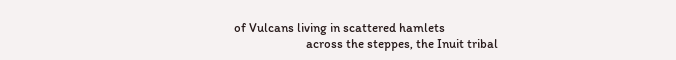of Vulcans living in scattered hamlets
                        across the steppes, the Inuit tribal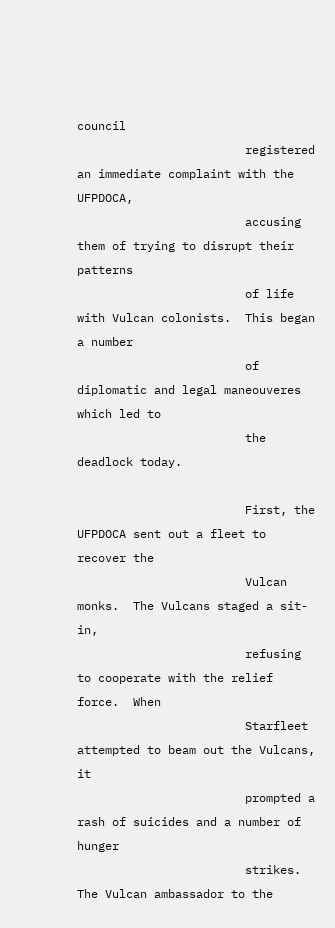council
                        registered an immediate complaint with the UFPDOCA,
                        accusing them of trying to disrupt their patterns
                        of life with Vulcan colonists.  This began a number
                        of diplomatic and legal maneouveres which led to
                        the deadlock today.

                        First, the UFPDOCA sent out a fleet to recover the
                        Vulcan monks.  The Vulcans staged a sit-in,
                        refusing to cooperate with the relief force.  When
                        Starfleet attempted to beam out the Vulcans, it
                        prompted a rash of suicides and a number of hunger
                        strikes.  The Vulcan ambassador to the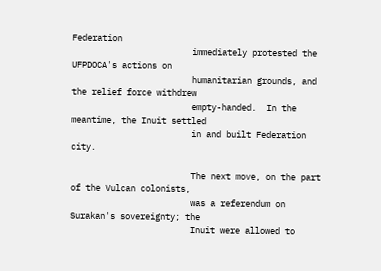Federation
                        immediately protested the UFPDOCA's actions on
                        humanitarian grounds, and the relief force withdrew
                        empty-handed.  In the meantime, the Inuit settled
                        in and built Federation city.

                        The next move, on the part of the Vulcan colonists,
                        was a referendum on Surakan's sovereignty; the
                        Inuit were allowed to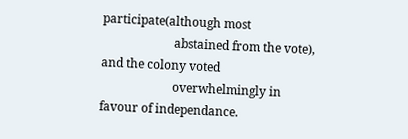participate(although most
                        abstained from the vote), and the colony voted
                        overwhelmingly in favour of independance.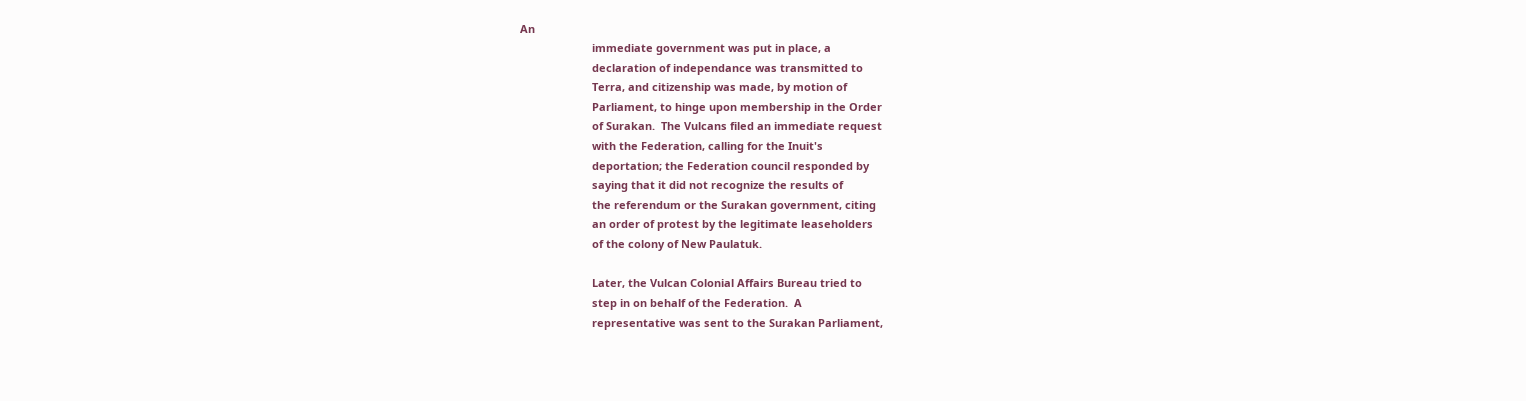An
                        immediate government was put in place, a
                        declaration of independance was transmitted to
                        Terra, and citizenship was made, by motion of
                        Parliament, to hinge upon membership in the Order
                        of Surakan.  The Vulcans filed an immediate request
                        with the Federation, calling for the Inuit's
                        deportation; the Federation council responded by
                        saying that it did not recognize the results of
                        the referendum or the Surakan government, citing
                        an order of protest by the legitimate leaseholders
                        of the colony of New Paulatuk.

                        Later, the Vulcan Colonial Affairs Bureau tried to
                        step in on behalf of the Federation.  A
                        representative was sent to the Surakan Parliament,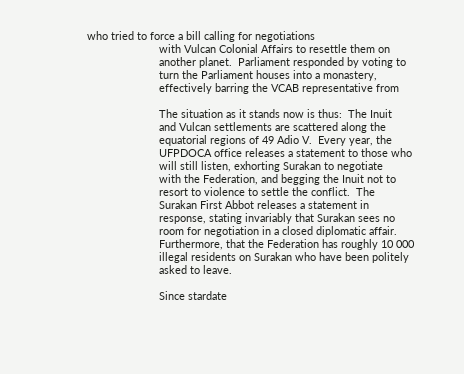who tried to force a bill calling for negotiations
                        with Vulcan Colonial Affairs to resettle them on
                        another planet.  Parliament responded by voting to
                        turn the Parliament houses into a monastery,
                        effectively barring the VCAB representative from

                        The situation as it stands now is thus:  The Inuit
                        and Vulcan settlements are scattered along the
                        equatorial regions of 49 Adio V.  Every year, the
                        UFPDOCA office releases a statement to those who
                        will still listen, exhorting Surakan to negotiate
                        with the Federation, and begging the Inuit not to
                        resort to violence to settle the conflict.  The
                        Surakan First Abbot releases a statement in
                        response, stating invariably that Surakan sees no
                        room for negotiation in a closed diplomatic affair.
                        Furthermore, that the Federation has roughly 10 000
                        illegal residents on Surakan who have been politely
                        asked to leave.

                        Since stardate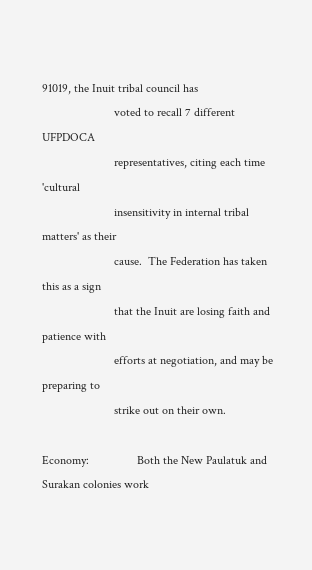91019, the Inuit tribal council has
                        voted to recall 7 different UFPDOCA
                        representatives, citing each time 'cultural
                        insensitivity in internal tribal matters' as their
                        cause.  The Federation has taken this as a sign
                        that the Inuit are losing faith and patience with
                        efforts at negotiation, and may be preparing to
                        strike out on their own.

Economy:                Both the New Paulatuk and Surakan colonies work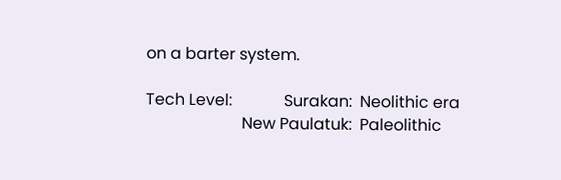on a barter system.

Tech Level:             Surakan:  Neolithic era
                        New Paulatuk:  Paleolithic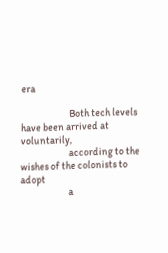era

                        Both tech levels have been arrived at voluntarily,
                        according to the wishes of the colonists to adopt
                        a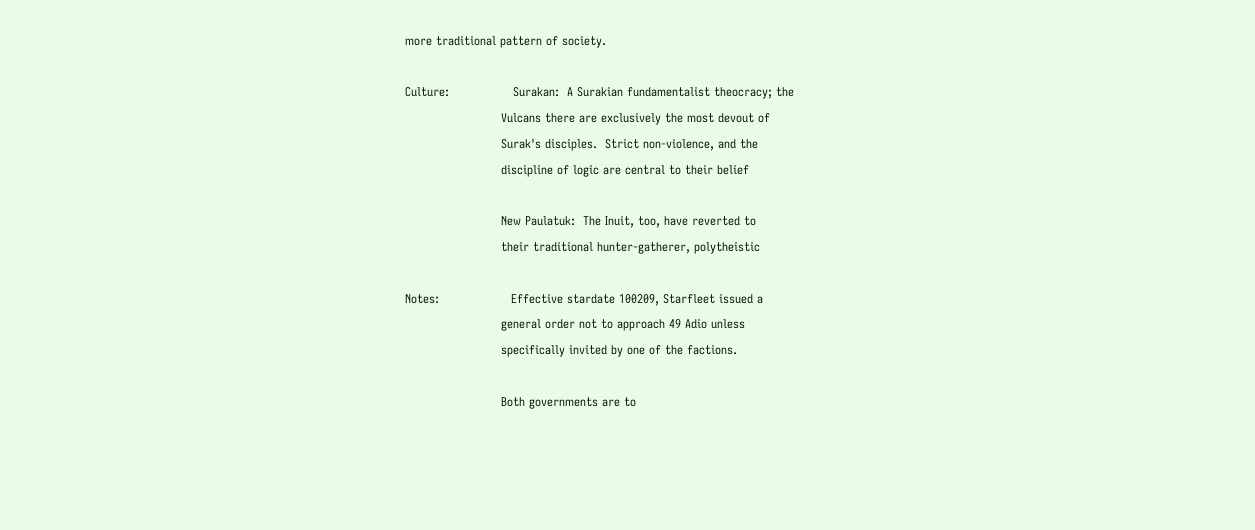more traditional pattern of society.

Culture:                Surakan:  A Surakian fundamentalist theocracy; the
                        Vulcans there are exclusively the most devout of
                        Surak's disciples.  Strict non-violence, and the
                        discipline of logic are central to their belief

                        New Paulatuk:  The Inuit, too, have reverted to
                        their traditional hunter-gatherer, polytheistic

Notes:                  Effective stardate 100209, Starfleet issued a
                        general order not to approach 49 Adio unless
                        specifically invited by one of the factions.

                        Both governments are to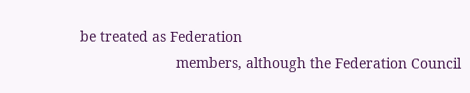be treated as Federation
                        members, although the Federation Council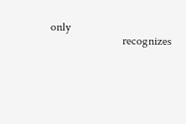only
                        recognizes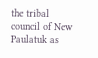the tribal council of New Paulatuk as